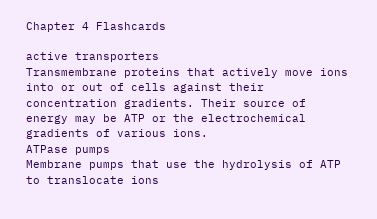Chapter 4 Flashcards

active transporters
Transmembrane proteins that actively move ions into or out of cells against their concentration gradients. Their source of energy may be ATP or the electrochemical gradients of various ions.
ATPase pumps
Membrane pumps that use the hydrolysis of ATP to translocate ions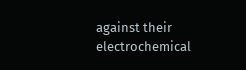against their electrochemical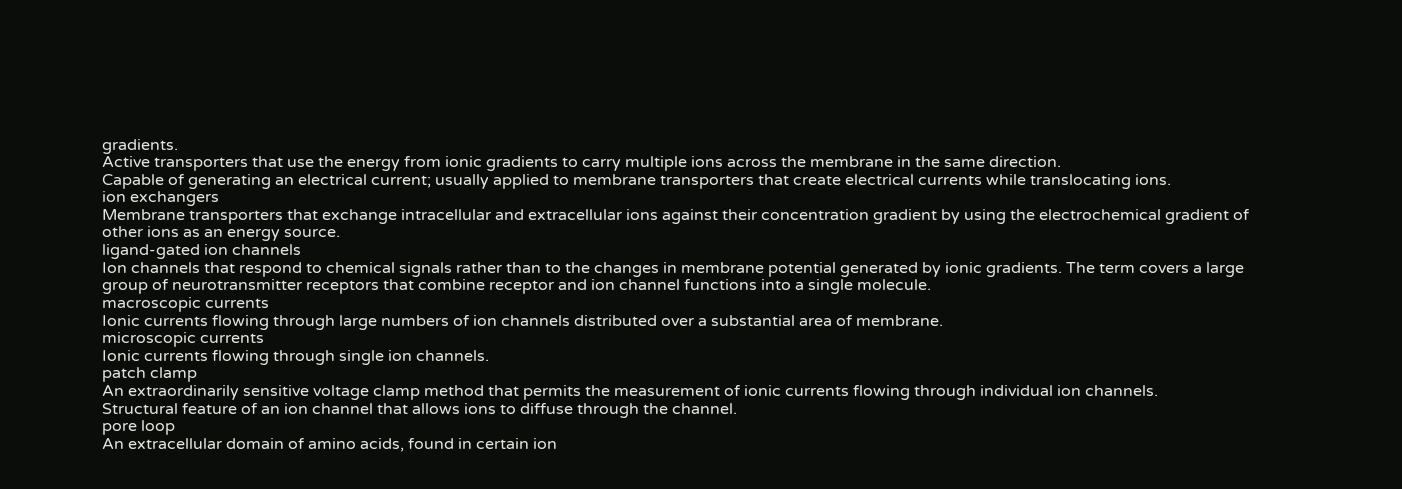gradients.
Active transporters that use the energy from ionic gradients to carry multiple ions across the membrane in the same direction.
Capable of generating an electrical current; usually applied to membrane transporters that create electrical currents while translocating ions.
ion exchangers
Membrane transporters that exchange intracellular and extracellular ions against their concentration gradient by using the electrochemical gradient of other ions as an energy source.
ligand-gated ion channels
Ion channels that respond to chemical signals rather than to the changes in membrane potential generated by ionic gradients. The term covers a large group of neurotransmitter receptors that combine receptor and ion channel functions into a single molecule.
macroscopic currents
Ionic currents flowing through large numbers of ion channels distributed over a substantial area of membrane.
microscopic currents
Ionic currents flowing through single ion channels.
patch clamp
An extraordinarily sensitive voltage clamp method that permits the measurement of ionic currents flowing through individual ion channels.
Structural feature of an ion channel that allows ions to diffuse through the channel.
pore loop
An extracellular domain of amino acids, found in certain ion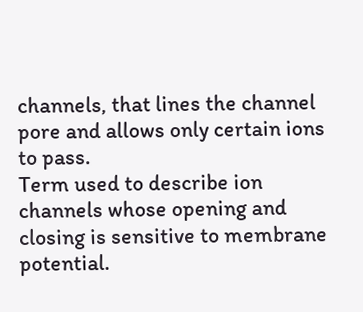channels, that lines the channel pore and allows only certain ions to pass.
Term used to describe ion channels whose opening and closing is sensitive to membrane potential.